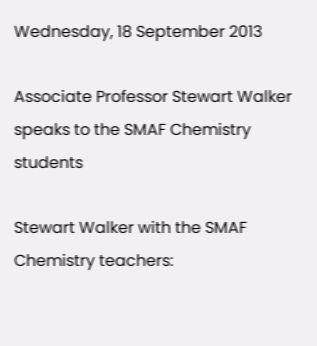Wednesday, 18 September 2013

Associate Professor Stewart Walker speaks to the SMAF Chemistry students

Stewart Walker with the SMAF Chemistry teachers: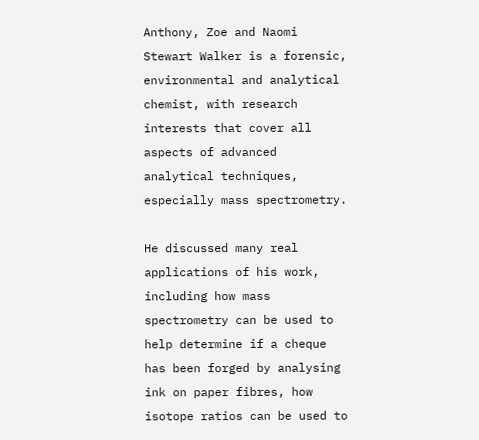Anthony, Zoe and Naomi
Stewart Walker is a forensic, environmental and analytical chemist, with research interests that cover all aspects of advanced analytical techniques, especially mass spectrometry.

He discussed many real applications of his work, including how mass spectrometry can be used to help determine if a cheque has been forged by analysing ink on paper fibres, how isotope ratios can be used to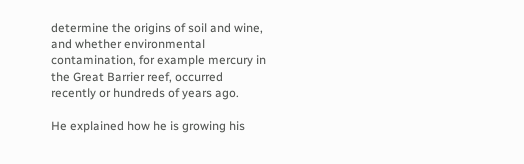determine the origins of soil and wine, and whether environmental contamination, for example mercury in the Great Barrier reef, occurred recently or hundreds of years ago.

He explained how he is growing his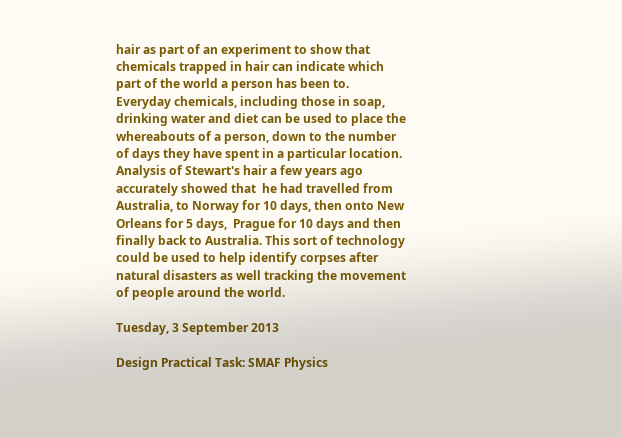hair as part of an experiment to show that chemicals trapped in hair can indicate which part of the world a person has been to. Everyday chemicals, including those in soap, drinking water and diet can be used to place the whereabouts of a person, down to the number of days they have spent in a particular location. Analysis of Stewart's hair a few years ago accurately showed that  he had travelled from Australia, to Norway for 10 days, then onto New Orleans for 5 days,  Prague for 10 days and then finally back to Australia. This sort of technology could be used to help identify corpses after natural disasters as well tracking the movement of people around the world.

Tuesday, 3 September 2013

Design Practical Task: SMAF Physics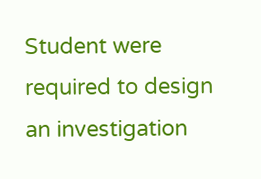Student were required to design an investigation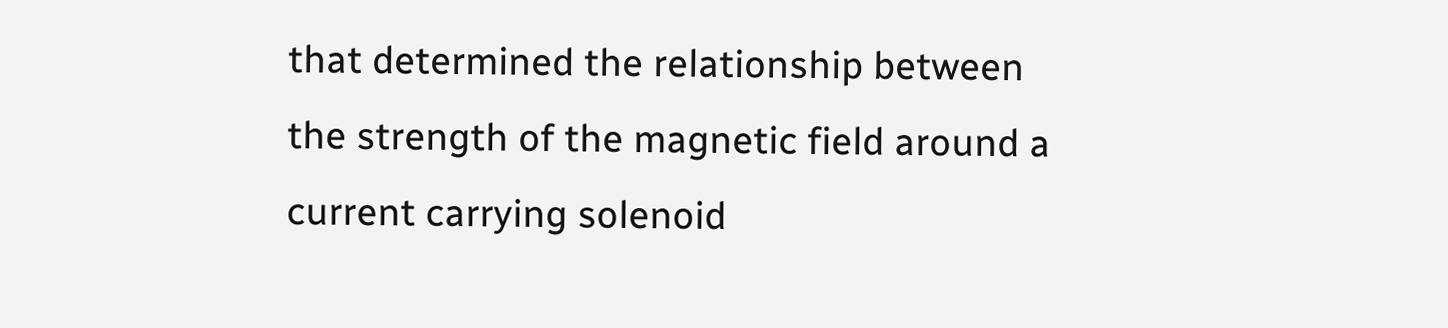that determined the relationship between the strength of the magnetic field around a current carrying solenoid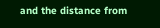and the distance from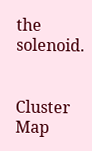the solenoid.


Cluster Map